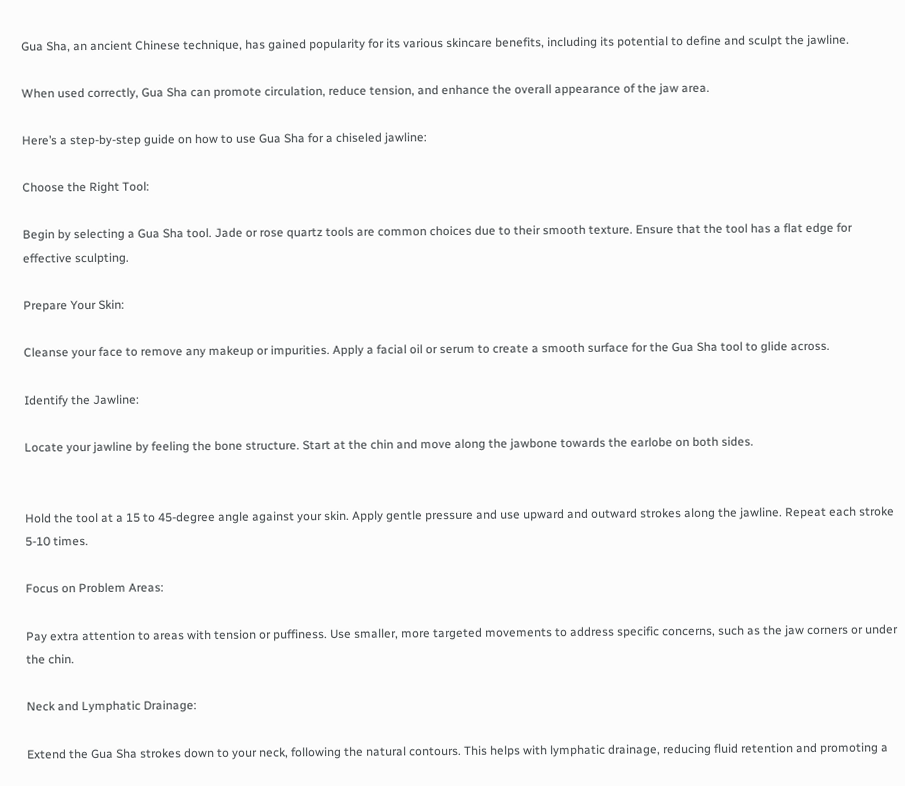Gua Sha, an ancient Chinese technique, has gained popularity for its various skincare benefits, including its potential to define and sculpt the jawline.

When used correctly, Gua Sha can promote circulation, reduce tension, and enhance the overall appearance of the jaw area.

Here’s a step-by-step guide on how to use Gua Sha for a chiseled jawline:

Choose the Right Tool:

Begin by selecting a Gua Sha tool. Jade or rose quartz tools are common choices due to their smooth texture. Ensure that the tool has a flat edge for effective sculpting.

Prepare Your Skin:

Cleanse your face to remove any makeup or impurities. Apply a facial oil or serum to create a smooth surface for the Gua Sha tool to glide across.

Identify the Jawline:

Locate your jawline by feeling the bone structure. Start at the chin and move along the jawbone towards the earlobe on both sides.


Hold the tool at a 15 to 45-degree angle against your skin. Apply gentle pressure and use upward and outward strokes along the jawline. Repeat each stroke 5-10 times.

Focus on Problem Areas:

Pay extra attention to areas with tension or puffiness. Use smaller, more targeted movements to address specific concerns, such as the jaw corners or under the chin.

Neck and Lymphatic Drainage:

Extend the Gua Sha strokes down to your neck, following the natural contours. This helps with lymphatic drainage, reducing fluid retention and promoting a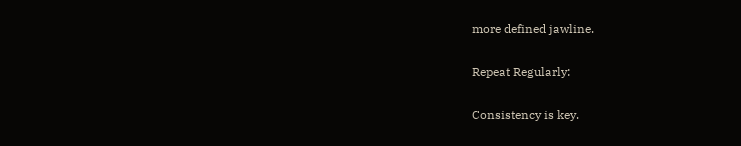more defined jawline.

Repeat Regularly:

Consistency is key.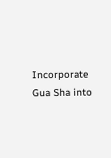Incorporate Gua Sha into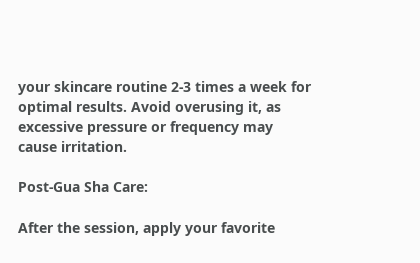your skincare routine 2-3 times a week for optimal results. Avoid overusing it, as excessive pressure or frequency may cause irritation.

Post-Gua Sha Care:

After the session, apply your favorite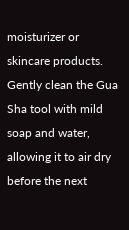moisturizer or skincare products. Gently clean the Gua Sha tool with mild soap and water, allowing it to air dry before the next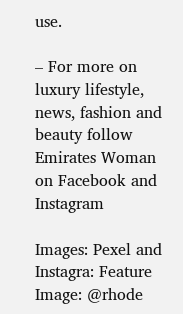use.

– For more on luxury lifestyle, news, fashion and beauty follow Emirates Woman on Facebook and Instagram

Images: Pexel and Instagra: Feature Image: @rhode